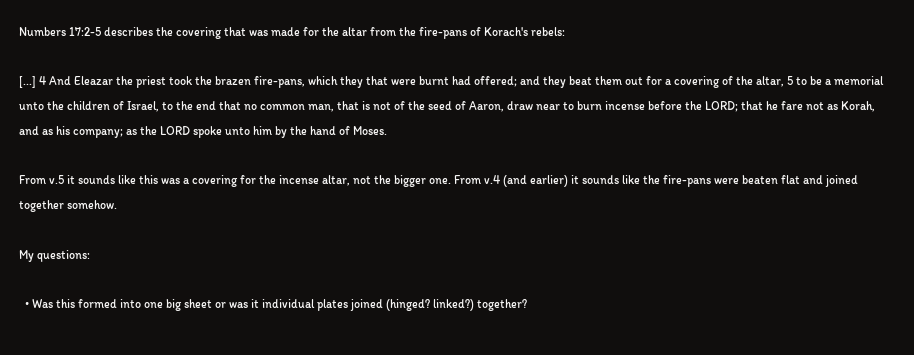Numbers 17:2-5 describes the covering that was made for the altar from the fire-pans of Korach's rebels:

[...] 4 And Eleazar the priest took the brazen fire-pans, which they that were burnt had offered; and they beat them out for a covering of the altar, 5 to be a memorial unto the children of Israel, to the end that no common man, that is not of the seed of Aaron, draw near to burn incense before the LORD; that he fare not as Korah, and as his company; as the LORD spoke unto him by the hand of Moses.

From v.5 it sounds like this was a covering for the incense altar, not the bigger one. From v.4 (and earlier) it sounds like the fire-pans were beaten flat and joined together somehow.

My questions:

  • Was this formed into one big sheet or was it individual plates joined (hinged? linked?) together?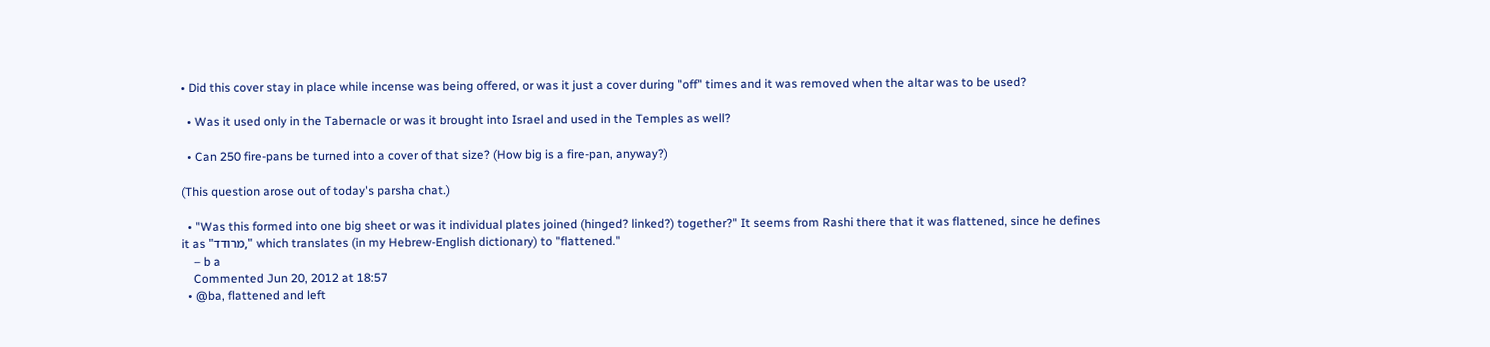• Did this cover stay in place while incense was being offered, or was it just a cover during "off" times and it was removed when the altar was to be used?

  • Was it used only in the Tabernacle or was it brought into Israel and used in the Temples as well?

  • Can 250 fire-pans be turned into a cover of that size? (How big is a fire-pan, anyway?)

(This question arose out of today's parsha chat.)

  • "Was this formed into one big sheet or was it individual plates joined (hinged? linked?) together?" It seems from Rashi there that it was flattened, since he defines it as "מרודד," which translates (in my Hebrew-English dictionary) to "flattened."
    – b a
    Commented Jun 20, 2012 at 18:57
  • @ba, flattened and left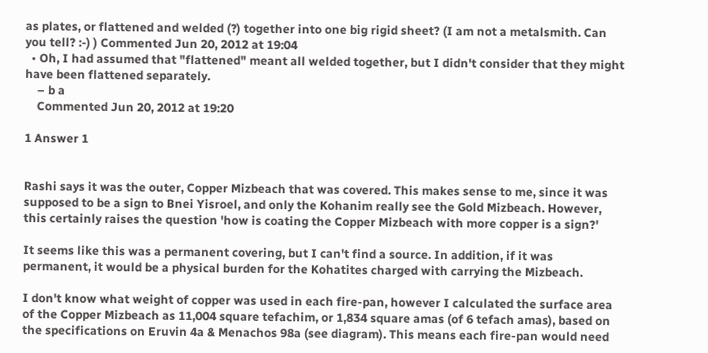as plates, or flattened and welded (?) together into one big rigid sheet? (I am not a metalsmith. Can you tell? :-) ) Commented Jun 20, 2012 at 19:04
  • Oh, I had assumed that "flattened" meant all welded together, but I didn't consider that they might have been flattened separately.
    – b a
    Commented Jun 20, 2012 at 19:20

1 Answer 1


Rashi says it was the outer, Copper Mizbeach that was covered. This makes sense to me, since it was supposed to be a sign to Bnei Yisroel, and only the Kohanim really see the Gold Mizbeach. However, this certainly raises the question 'how is coating the Copper Mizbeach with more copper is a sign?'

It seems like this was a permanent covering, but I can't find a source. In addition, if it was permanent, it would be a physical burden for the Kohatites charged with carrying the Mizbeach.

I don't know what weight of copper was used in each fire-pan, however I calculated the surface area of the Copper Mizbeach as 11,004 square tefachim, or 1,834 square amas (of 6 tefach amas), based on the specifications on Eruvin 4a & Menachos 98a (see diagram). This means each fire-pan would need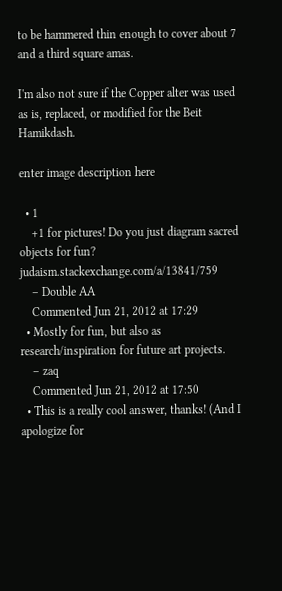to be hammered thin enough to cover about 7 and a third square amas.

I'm also not sure if the Copper alter was used as is, replaced, or modified for the Beit Hamikdash.

enter image description here

  • 1
    +1 for pictures! Do you just diagram sacred objects for fun? judaism.stackexchange.com/a/13841/759
    – Double AA
    Commented Jun 21, 2012 at 17:29
  • Mostly for fun, but also as research/inspiration for future art projects.
    – zaq
    Commented Jun 21, 2012 at 17:50
  • This is a really cool answer, thanks! (And I apologize for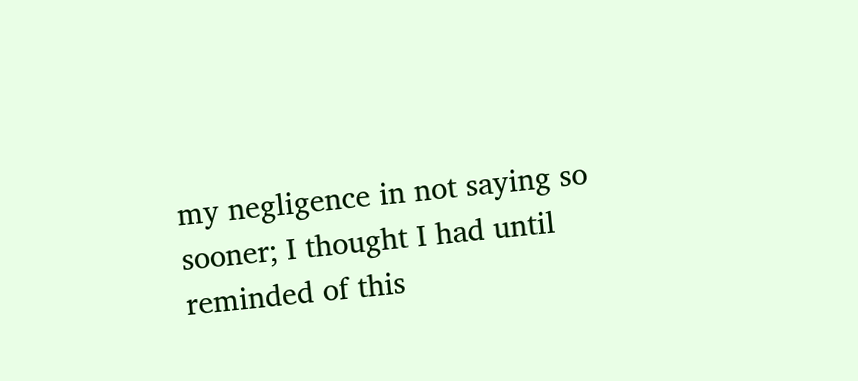my negligence in not saying so sooner; I thought I had until reminded of this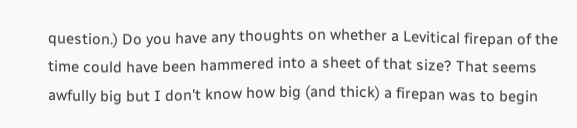question.) Do you have any thoughts on whether a Levitical firepan of the time could have been hammered into a sheet of that size? That seems awfully big but I don't know how big (and thick) a firepan was to begin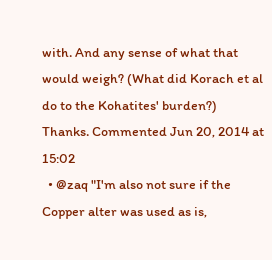with. And any sense of what that would weigh? (What did Korach et al do to the Kohatites' burden?) Thanks. Commented Jun 20, 2014 at 15:02
  • @zaq "I'm also not sure if the Copper alter was used as is,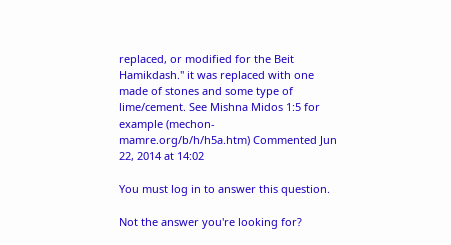replaced, or modified for the Beit Hamikdash." it was replaced with one made of stones and some type of lime/cement. See Mishna Midos 1:5 for example (mechon-mamre.org/b/h/h5a.htm) Commented Jun 22, 2014 at 14:02

You must log in to answer this question.

Not the answer you're looking for?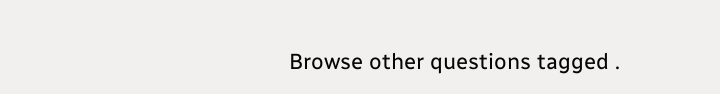Browse other questions tagged .